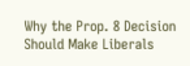Why the Prop. 8 Decision Should Make Liberals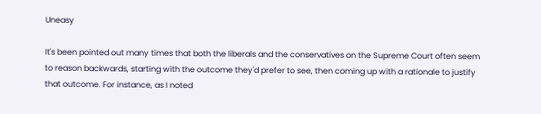Uneasy

It's been pointed out many times that both the liberals and the conservatives on the Supreme Court often seem to reason backwards, starting with the outcome they'd prefer to see, then coming up with a rationale to justify that outcome. For instance, as I noted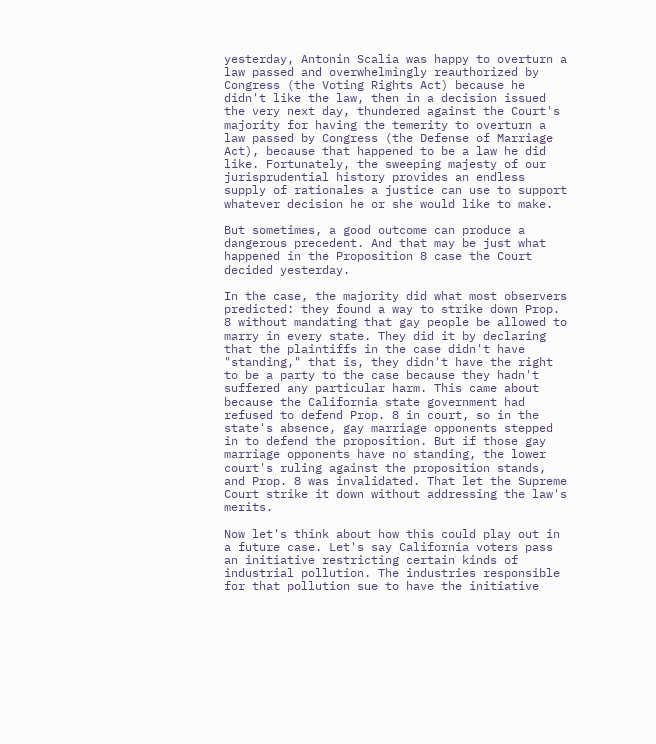yesterday, Antonin Scalia was happy to overturn a law passed and overwhelmingly reauthorized by Congress (the Voting Rights Act) because he didn't like the law, then in a decision issued the very next day, thundered against the Court's majority for having the temerity to overturn a law passed by Congress (the Defense of Marriage Act), because that happened to be a law he did like. Fortunately, the sweeping majesty of our jurisprudential history provides an endless supply of rationales a justice can use to support whatever decision he or she would like to make.

But sometimes, a good outcome can produce a dangerous precedent. And that may be just what happened in the Proposition 8 case the Court decided yesterday.

In the case, the majority did what most observers predicted: they found a way to strike down Prop. 8 without mandating that gay people be allowed to marry in every state. They did it by declaring that the plaintiffs in the case didn't have "standing," that is, they didn't have the right to be a party to the case because they hadn't suffered any particular harm. This came about because the California state government had refused to defend Prop. 8 in court, so in the state's absence, gay marriage opponents stepped in to defend the proposition. But if those gay marriage opponents have no standing, the lower court's ruling against the proposition stands, and Prop. 8 was invalidated. That let the Supreme Court strike it down without addressing the law's merits.

Now let's think about how this could play out in a future case. Let's say California voters pass an initiative restricting certain kinds of industrial pollution. The industries responsible for that pollution sue to have the initiative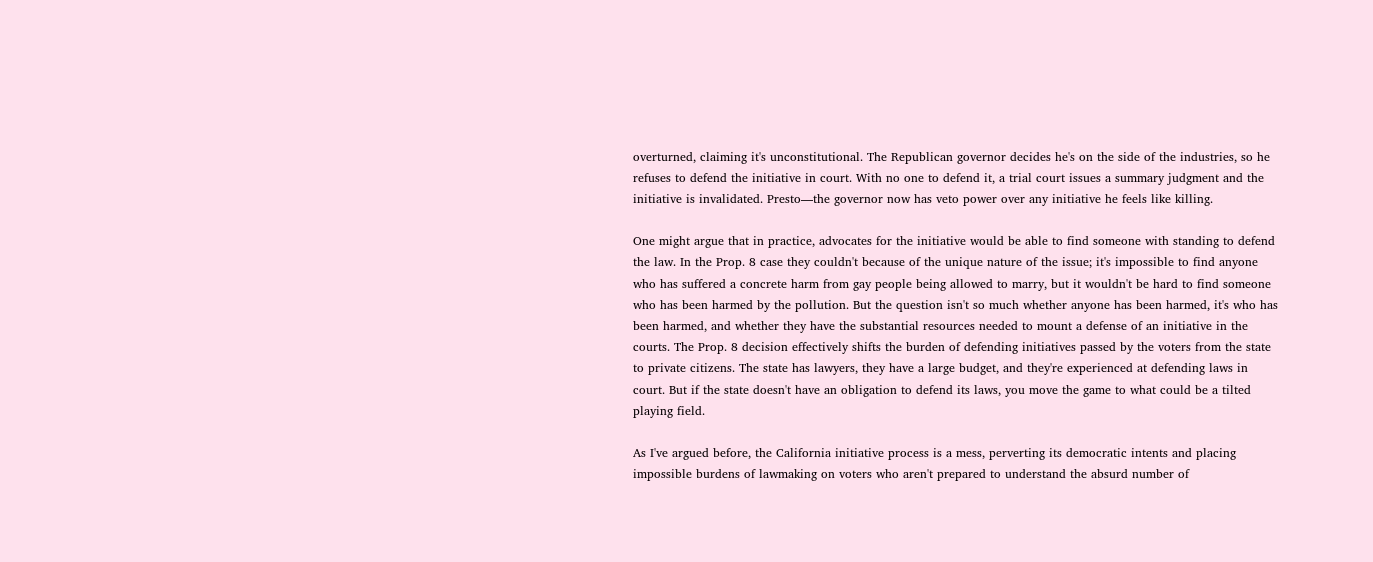overturned, claiming it's unconstitutional. The Republican governor decides he's on the side of the industries, so he refuses to defend the initiative in court. With no one to defend it, a trial court issues a summary judgment and the initiative is invalidated. Presto—the governor now has veto power over any initiative he feels like killing.

One might argue that in practice, advocates for the initiative would be able to find someone with standing to defend the law. In the Prop. 8 case they couldn't because of the unique nature of the issue; it's impossible to find anyone who has suffered a concrete harm from gay people being allowed to marry, but it wouldn't be hard to find someone who has been harmed by the pollution. But the question isn't so much whether anyone has been harmed, it's who has been harmed, and whether they have the substantial resources needed to mount a defense of an initiative in the courts. The Prop. 8 decision effectively shifts the burden of defending initiatives passed by the voters from the state to private citizens. The state has lawyers, they have a large budget, and they're experienced at defending laws in court. But if the state doesn't have an obligation to defend its laws, you move the game to what could be a tilted playing field.

As I've argued before, the California initiative process is a mess, perverting its democratic intents and placing impossible burdens of lawmaking on voters who aren't prepared to understand the absurd number of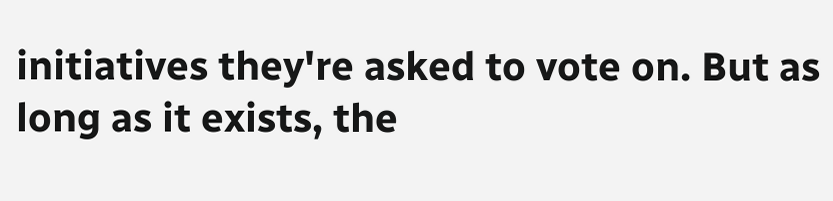initiatives they're asked to vote on. But as long as it exists, the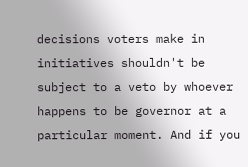decisions voters make in initiatives shouldn't be subject to a veto by whoever happens to be governor at a particular moment. And if you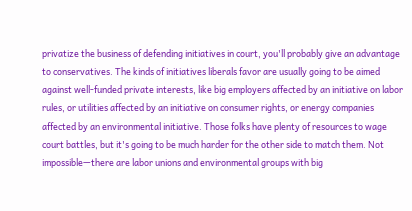privatize the business of defending initiatives in court, you'll probably give an advantage to conservatives. The kinds of initiatives liberals favor are usually going to be aimed against well-funded private interests, like big employers affected by an initiative on labor rules, or utilities affected by an initiative on consumer rights, or energy companies affected by an environmental initiative. Those folks have plenty of resources to wage court battles, but it's going to be much harder for the other side to match them. Not impossible—there are labor unions and environmental groups with big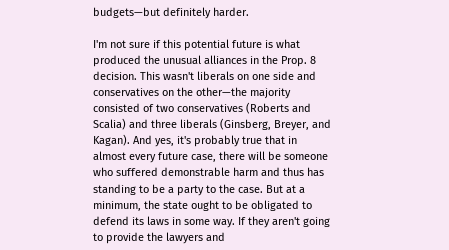budgets—but definitely harder.

I'm not sure if this potential future is what produced the unusual alliances in the Prop. 8 decision. This wasn't liberals on one side and conservatives on the other—the majority consisted of two conservatives (Roberts and Scalia) and three liberals (Ginsberg, Breyer, and Kagan). And yes, it's probably true that in almost every future case, there will be someone who suffered demonstrable harm and thus has standing to be a party to the case. But at a minimum, the state ought to be obligated to defend its laws in some way. If they aren't going to provide the lawyers and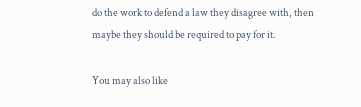do the work to defend a law they disagree with, then maybe they should be required to pay for it.

You may also like